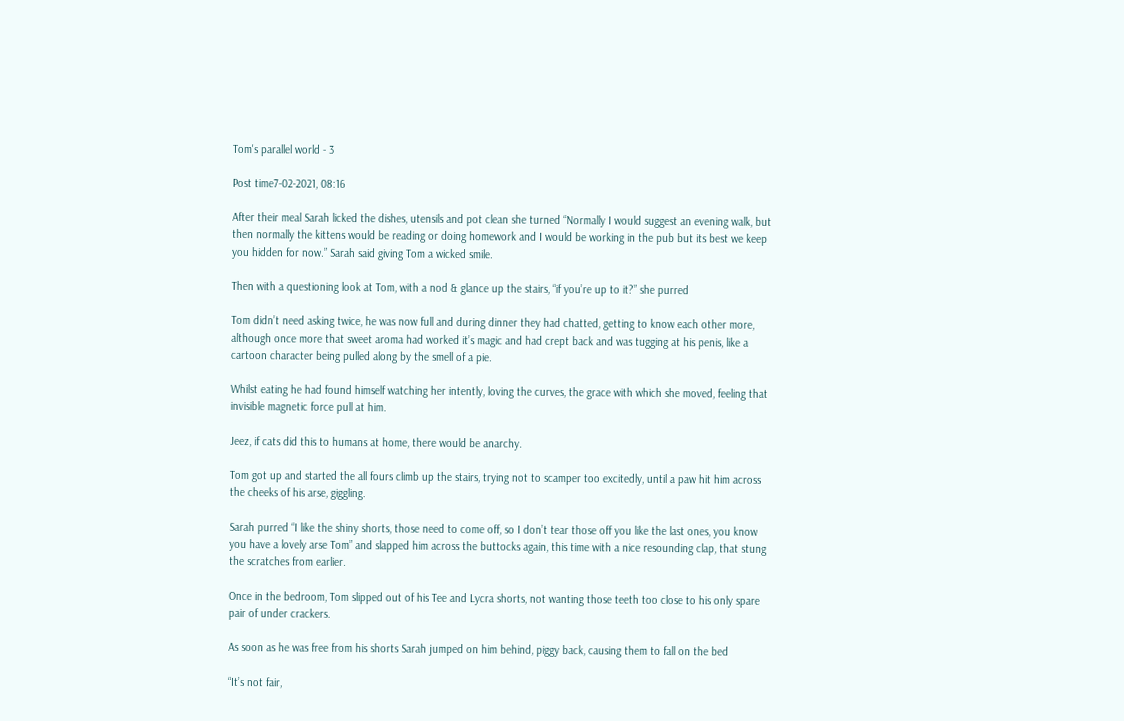Tom's parallel world - 3

Post time7-02-2021, 08:16

After their meal Sarah licked the dishes, utensils and pot clean she turned “Normally I would suggest an evening walk, but then normally the kittens would be reading or doing homework and I would be working in the pub but its best we keep you hidden for now.” Sarah said giving Tom a wicked smile.

Then with a questioning look at Tom, with a nod & glance up the stairs, “if you’re up to it?” she purred

Tom didn’t need asking twice, he was now full and during dinner they had chatted, getting to know each other more, although once more that sweet aroma had worked it’s magic and had crept back and was tugging at his penis, like a cartoon character being pulled along by the smell of a pie.

Whilst eating he had found himself watching her intently, loving the curves, the grace with which she moved, feeling that invisible magnetic force pull at him.

Jeez, if cats did this to humans at home, there would be anarchy.

Tom got up and started the all fours climb up the stairs, trying not to scamper too excitedly, until a paw hit him across the cheeks of his arse, giggling.

Sarah purred “I like the shiny shorts, those need to come off, so I don’t tear those off you like the last ones, you know you have a lovely arse Tom” and slapped him across the buttocks again, this time with a nice resounding clap, that stung the scratches from earlier.

Once in the bedroom, Tom slipped out of his Tee and Lycra shorts, not wanting those teeth too close to his only spare pair of under crackers.

As soon as he was free from his shorts Sarah jumped on him behind, piggy back, causing them to fall on the bed

“It’s not fair,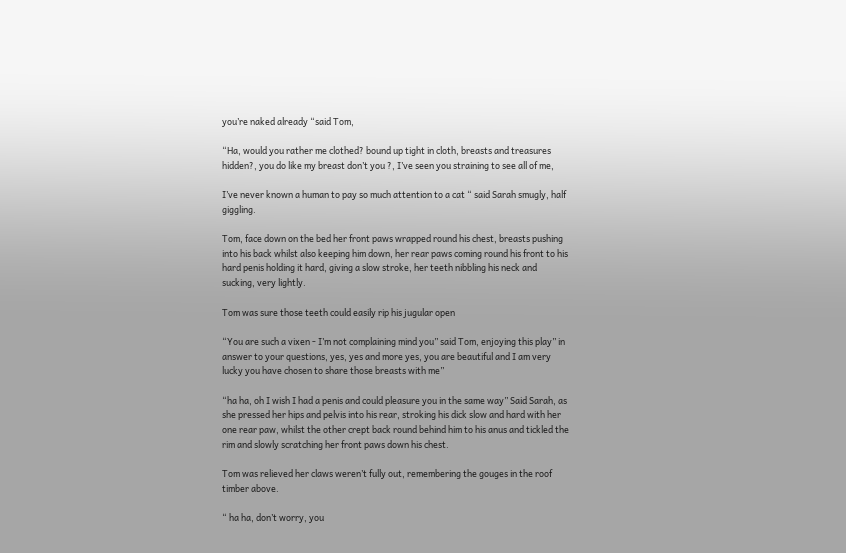you’re naked already “said Tom,

“Ha, would you rather me clothed? bound up tight in cloth, breasts and treasures hidden?, you do like my breast don’t you ?, I’ve seen you straining to see all of me,

I’ve never known a human to pay so much attention to a cat “ said Sarah smugly, half giggling.

Tom, face down on the bed her front paws wrapped round his chest, breasts pushing into his back whilst also keeping him down, her rear paws coming round his front to his hard penis holding it hard, giving a slow stroke, her teeth nibbling his neck and sucking, very lightly.

Tom was sure those teeth could easily rip his jugular open

“You are such a vixen - I’m not complaining mind you” said Tom, enjoying this play” in answer to your questions, yes, yes and more yes, you are beautiful and I am very lucky you have chosen to share those breasts with me”

“ha ha, oh I wish I had a penis and could pleasure you in the same way” Said Sarah, as she pressed her hips and pelvis into his rear, stroking his dick slow and hard with her one rear paw, whilst the other crept back round behind him to his anus and tickled the rim and slowly scratching her front paws down his chest.

Tom was relieved her claws weren’t fully out, remembering the gouges in the roof timber above.

“ ha ha, don’t worry, you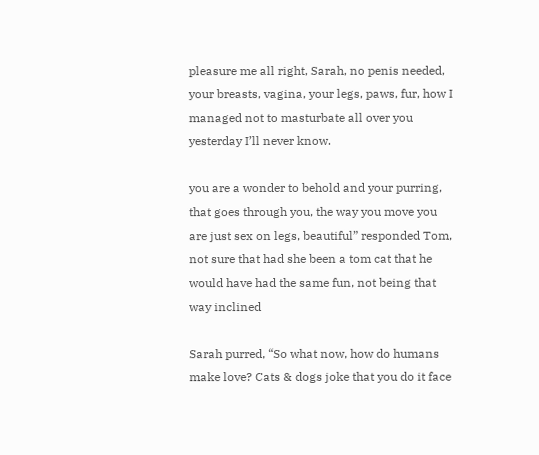pleasure me all right, Sarah, no penis needed, your breasts, vagina, your legs, paws, fur, how I managed not to masturbate all over you yesterday I’ll never know.

you are a wonder to behold and your purring, that goes through you, the way you move you are just sex on legs, beautiful” responded Tom, not sure that had she been a tom cat that he would have had the same fun, not being that way inclined

Sarah purred, “So what now, how do humans make love? Cats & dogs joke that you do it face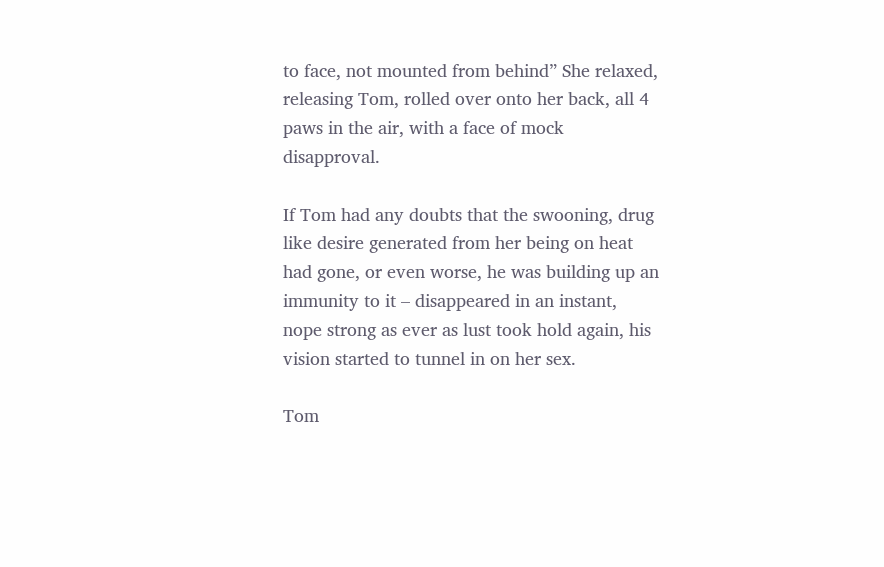to face, not mounted from behind” She relaxed, releasing Tom, rolled over onto her back, all 4 paws in the air, with a face of mock disapproval.

If Tom had any doubts that the swooning, drug like desire generated from her being on heat had gone, or even worse, he was building up an immunity to it – disappeared in an instant, nope strong as ever as lust took hold again, his vision started to tunnel in on her sex.

Tom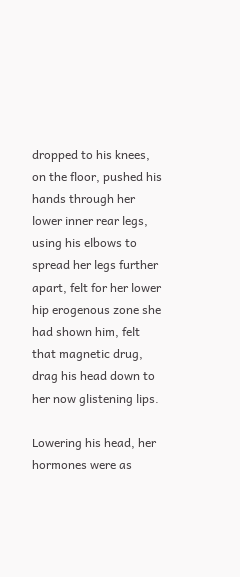dropped to his knees, on the floor, pushed his hands through her lower inner rear legs, using his elbows to spread her legs further apart, felt for her lower hip erogenous zone she had shown him, felt that magnetic drug, drag his head down to her now glistening lips.

Lowering his head, her hormones were as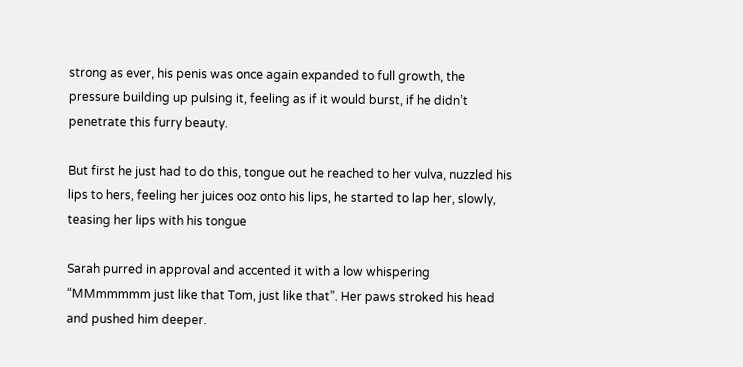strong as ever, his penis was once again expanded to full growth, the pressure building up pulsing it, feeling as if it would burst, if he didn’t penetrate this furry beauty.

But first he just had to do this, tongue out he reached to her vulva, nuzzled his lips to hers, feeling her juices ooz onto his lips, he started to lap her, slowly, teasing her lips with his tongue

Sarah purred in approval and accented it with a low whispering “MMmmmmm just like that Tom, just like that”. Her paws stroked his head and pushed him deeper.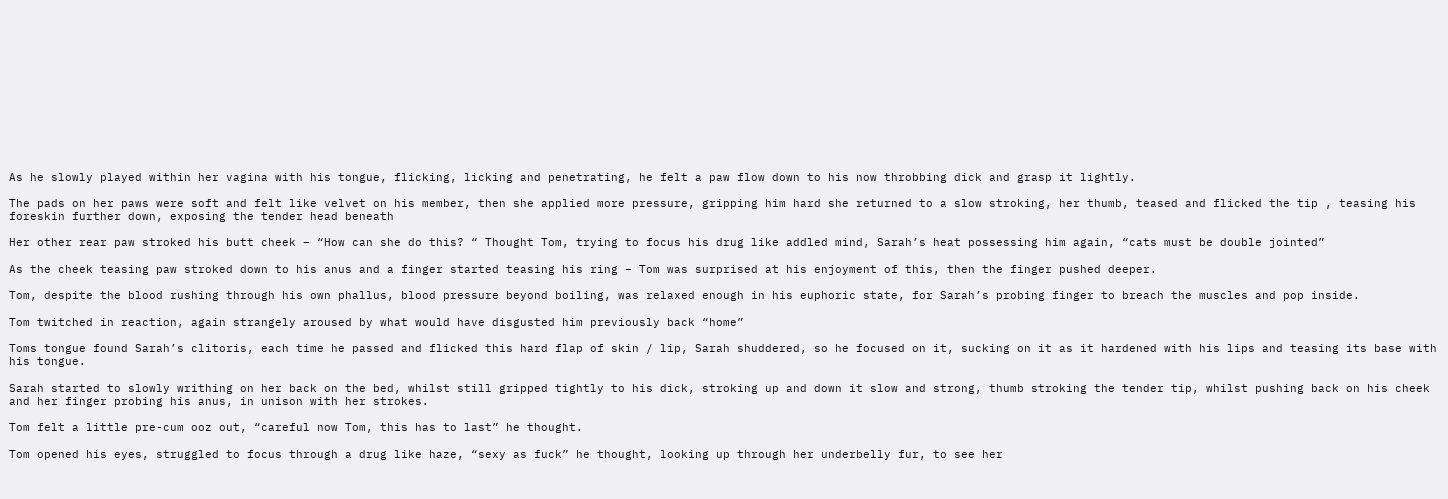As he slowly played within her vagina with his tongue, flicking, licking and penetrating, he felt a paw flow down to his now throbbing dick and grasp it lightly.

The pads on her paws were soft and felt like velvet on his member, then she applied more pressure, gripping him hard she returned to a slow stroking, her thumb, teased and flicked the tip , teasing his foreskin further down, exposing the tender head beneath

Her other rear paw stroked his butt cheek – “How can she do this? “ Thought Tom, trying to focus his drug like addled mind, Sarah’s heat possessing him again, “cats must be double jointed”

As the cheek teasing paw stroked down to his anus and a finger started teasing his ring – Tom was surprised at his enjoyment of this, then the finger pushed deeper.

Tom, despite the blood rushing through his own phallus, blood pressure beyond boiling, was relaxed enough in his euphoric state, for Sarah’s probing finger to breach the muscles and pop inside.

Tom twitched in reaction, again strangely aroused by what would have disgusted him previously back “home”

Toms tongue found Sarah’s clitoris, each time he passed and flicked this hard flap of skin / lip, Sarah shuddered, so he focused on it, sucking on it as it hardened with his lips and teasing its base with his tongue.

Sarah started to slowly writhing on her back on the bed, whilst still gripped tightly to his dick, stroking up and down it slow and strong, thumb stroking the tender tip, whilst pushing back on his cheek and her finger probing his anus, in unison with her strokes.

Tom felt a little pre-cum ooz out, “careful now Tom, this has to last” he thought.

Tom opened his eyes, struggled to focus through a drug like haze, “sexy as fuck” he thought, looking up through her underbelly fur, to see her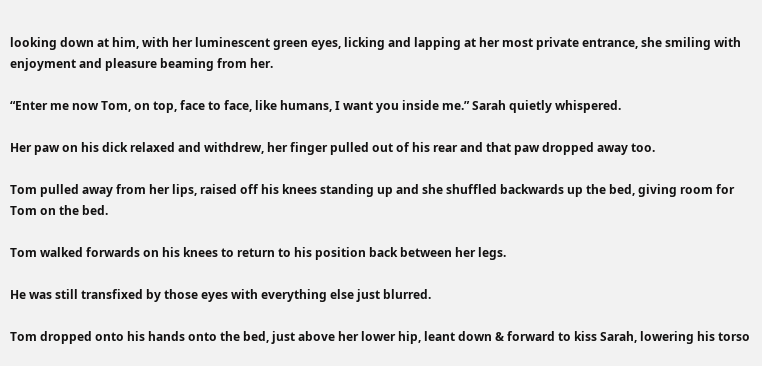looking down at him, with her luminescent green eyes, licking and lapping at her most private entrance, she smiling with enjoyment and pleasure beaming from her.

“Enter me now Tom, on top, face to face, like humans, I want you inside me.” Sarah quietly whispered.

Her paw on his dick relaxed and withdrew, her finger pulled out of his rear and that paw dropped away too.

Tom pulled away from her lips, raised off his knees standing up and she shuffled backwards up the bed, giving room for Tom on the bed.

Tom walked forwards on his knees to return to his position back between her legs.

He was still transfixed by those eyes with everything else just blurred.

Tom dropped onto his hands onto the bed, just above her lower hip, leant down & forward to kiss Sarah, lowering his torso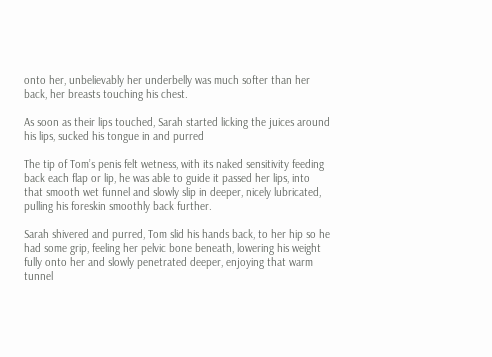onto her, unbelievably her underbelly was much softer than her back, her breasts touching his chest.

As soon as their lips touched, Sarah started licking the juices around his lips, sucked his tongue in and purred

The tip of Tom’s penis felt wetness, with its naked sensitivity feeding back each flap or lip, he was able to guide it passed her lips, into that smooth wet funnel and slowly slip in deeper, nicely lubricated, pulling his foreskin smoothly back further.

Sarah shivered and purred, Tom slid his hands back, to her hip so he had some grip, feeling her pelvic bone beneath, lowering his weight fully onto her and slowly penetrated deeper, enjoying that warm tunnel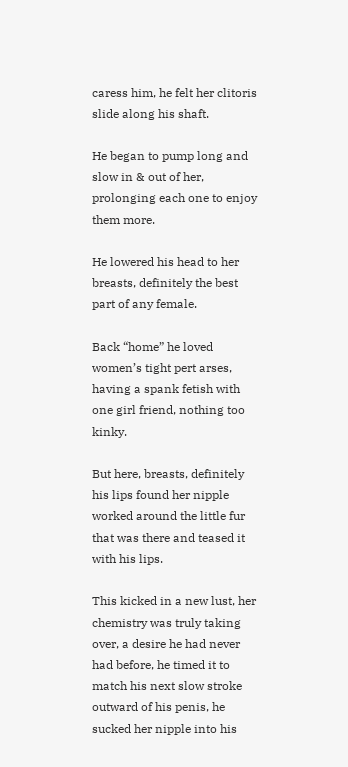caress him, he felt her clitoris slide along his shaft.

He began to pump long and slow in & out of her, prolonging each one to enjoy them more.

He lowered his head to her breasts, definitely the best part of any female.

Back “home” he loved women’s tight pert arses, having a spank fetish with one girl friend, nothing too kinky.

But here, breasts, definitely his lips found her nipple worked around the little fur that was there and teased it with his lips.

This kicked in a new lust, her chemistry was truly taking over, a desire he had never had before, he timed it to match his next slow stroke outward of his penis, he sucked her nipple into his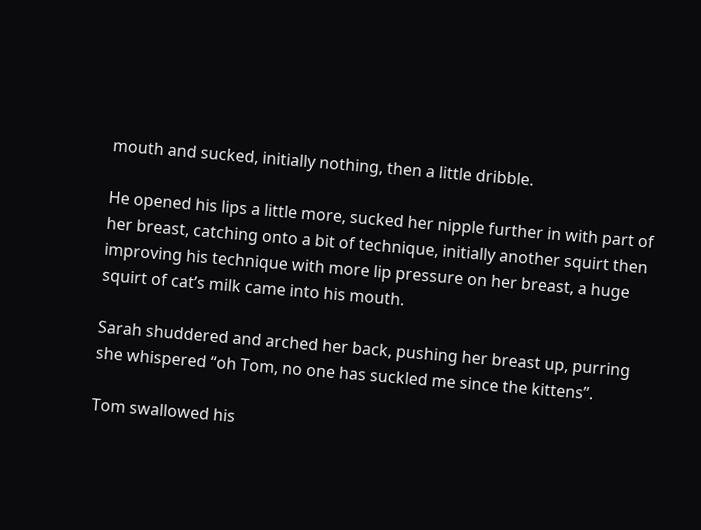mouth and sucked, initially nothing, then a little dribble.

He opened his lips a little more, sucked her nipple further in with part of her breast, catching onto a bit of technique, initially another squirt then improving his technique with more lip pressure on her breast, a huge squirt of cat’s milk came into his mouth.

Sarah shuddered and arched her back, pushing her breast up, purring she whispered “oh Tom, no one has suckled me since the kittens”.

Tom swallowed his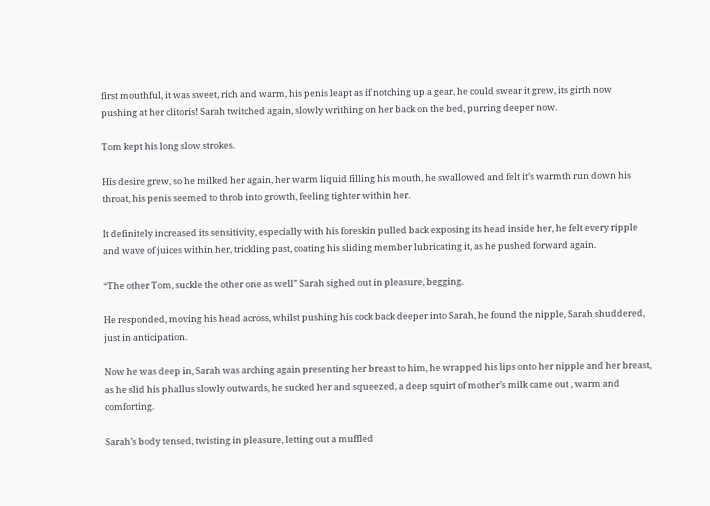first mouthful, it was sweet, rich and warm, his penis leapt as if notching up a gear, he could swear it grew, its girth now pushing at her clitoris! Sarah twitched again, slowly writhing on her back on the bed, purring deeper now.

Tom kept his long slow strokes.

His desire grew, so he milked her again, her warm liquid filling his mouth, he swallowed and felt it’s warmth run down his throat, his penis seemed to throb into growth, feeling tighter within her.

It definitely increased its sensitivity, especially with his foreskin pulled back exposing its head inside her, he felt every ripple and wave of juices within her, trickling past, coating his sliding member lubricating it, as he pushed forward again.

“The other Tom, suckle the other one as well” Sarah sighed out in pleasure, begging.

He responded, moving his head across, whilst pushing his cock back deeper into Sarah, he found the nipple, Sarah shuddered, just in anticipation.

Now he was deep in, Sarah was arching again presenting her breast to him, he wrapped his lips onto her nipple and her breast, as he slid his phallus slowly outwards, he sucked her and squeezed, a deep squirt of mother’s milk came out , warm and comforting.

Sarah’s body tensed, twisting in pleasure, letting out a muffled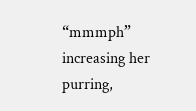“mmmph” increasing her purring,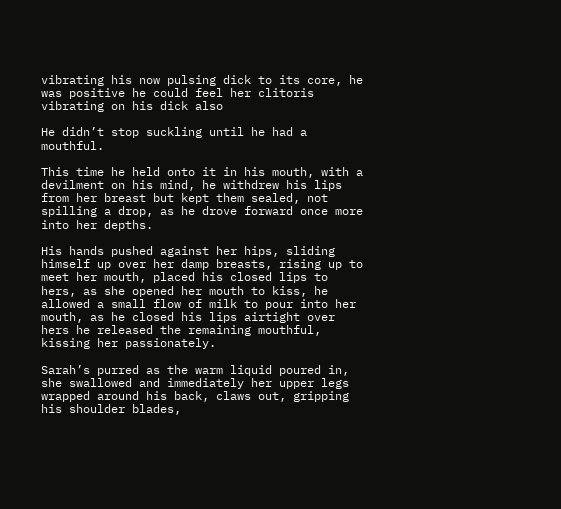vibrating his now pulsing dick to its core, he was positive he could feel her clitoris vibrating on his dick also

He didn’t stop suckling until he had a mouthful.

This time he held onto it in his mouth, with a devilment on his mind, he withdrew his lips from her breast but kept them sealed, not spilling a drop, as he drove forward once more into her depths.

His hands pushed against her hips, sliding himself up over her damp breasts, rising up to meet her mouth, placed his closed lips to hers, as she opened her mouth to kiss, he allowed a small flow of milk to pour into her mouth, as he closed his lips airtight over hers he released the remaining mouthful, kissing her passionately.

Sarah’s purred as the warm liquid poured in, she swallowed and immediately her upper legs wrapped around his back, claws out, gripping his shoulder blades,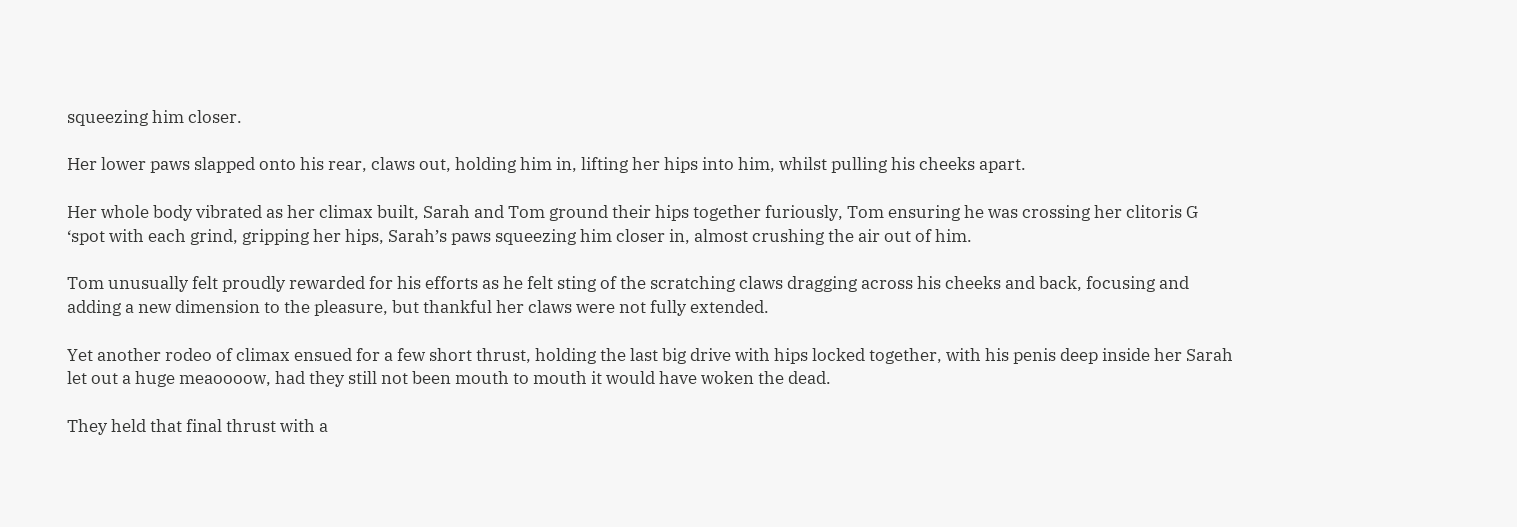squeezing him closer.

Her lower paws slapped onto his rear, claws out, holding him in, lifting her hips into him, whilst pulling his cheeks apart.

Her whole body vibrated as her climax built, Sarah and Tom ground their hips together furiously, Tom ensuring he was crossing her clitoris G ‘spot with each grind, gripping her hips, Sarah’s paws squeezing him closer in, almost crushing the air out of him.

Tom unusually felt proudly rewarded for his efforts as he felt sting of the scratching claws dragging across his cheeks and back, focusing and adding a new dimension to the pleasure, but thankful her claws were not fully extended.

Yet another rodeo of climax ensued for a few short thrust, holding the last big drive with hips locked together, with his penis deep inside her Sarah let out a huge meaoooow, had they still not been mouth to mouth it would have woken the dead.

They held that final thrust with a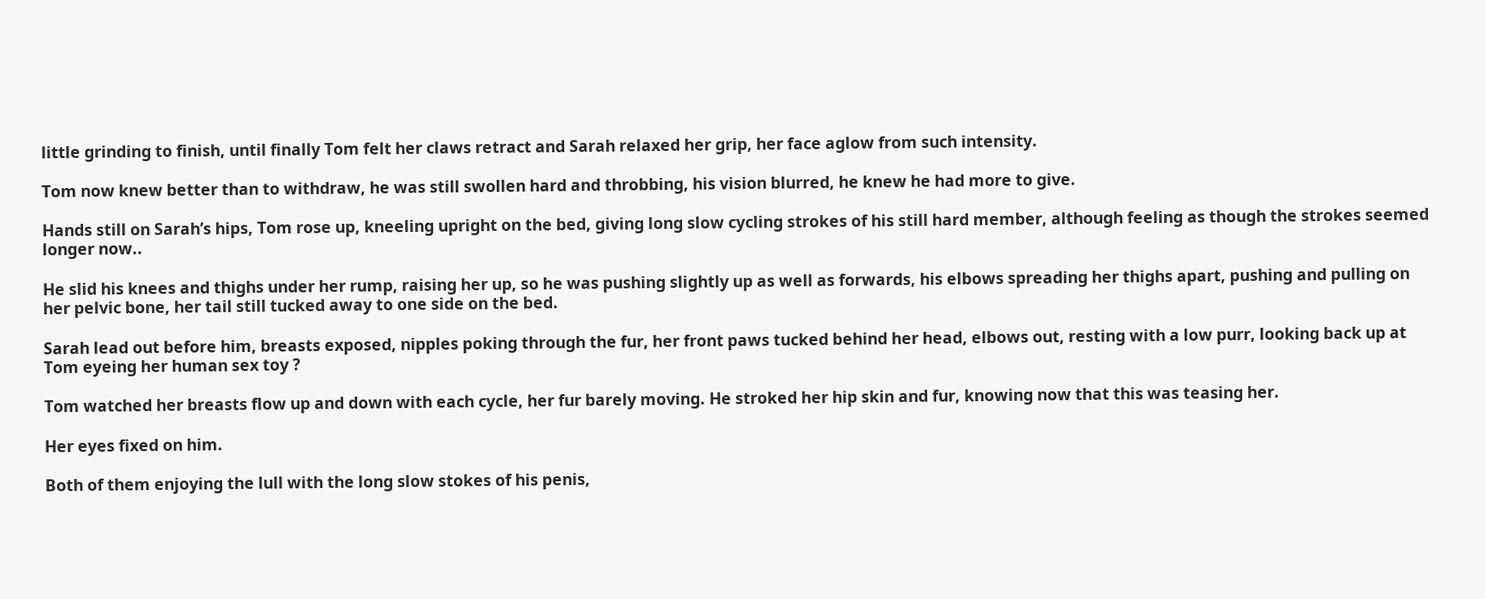little grinding to finish, until finally Tom felt her claws retract and Sarah relaxed her grip, her face aglow from such intensity.

Tom now knew better than to withdraw, he was still swollen hard and throbbing, his vision blurred, he knew he had more to give.

Hands still on Sarah’s hips, Tom rose up, kneeling upright on the bed, giving long slow cycling strokes of his still hard member, although feeling as though the strokes seemed longer now..

He slid his knees and thighs under her rump, raising her up, so he was pushing slightly up as well as forwards, his elbows spreading her thighs apart, pushing and pulling on her pelvic bone, her tail still tucked away to one side on the bed.

Sarah lead out before him, breasts exposed, nipples poking through the fur, her front paws tucked behind her head, elbows out, resting with a low purr, looking back up at Tom eyeing her human sex toy ?

Tom watched her breasts flow up and down with each cycle, her fur barely moving. He stroked her hip skin and fur, knowing now that this was teasing her.

Her eyes fixed on him.

Both of them enjoying the lull with the long slow stokes of his penis,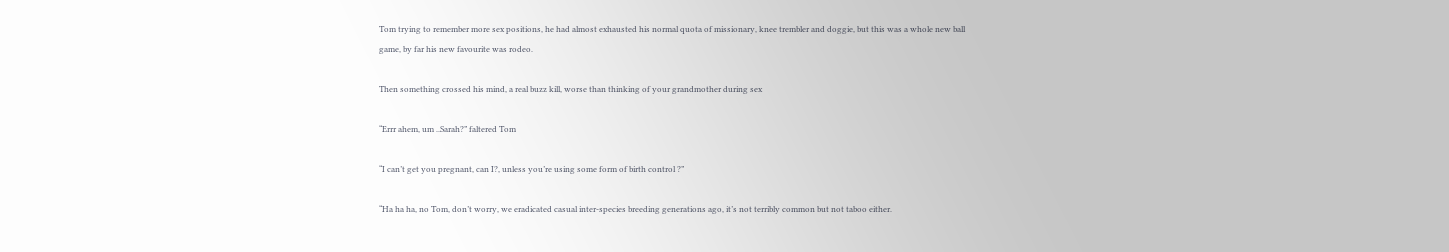Tom trying to remember more sex positions, he had almost exhausted his normal quota of missionary, knee trembler and doggie, but this was a whole new ball game, by far his new favourite was rodeo.

Then something crossed his mind, a real buzz kill, worse than thinking of your grandmother during sex

“Errr ahem, um ..Sarah?” faltered Tom

“I can’t get you pregnant, can I?, unless you’re using some form of birth control ?”

“Ha ha ha, no Tom, don’t worry, we eradicated casual inter-species breeding generations ago, it’s not terribly common but not taboo either.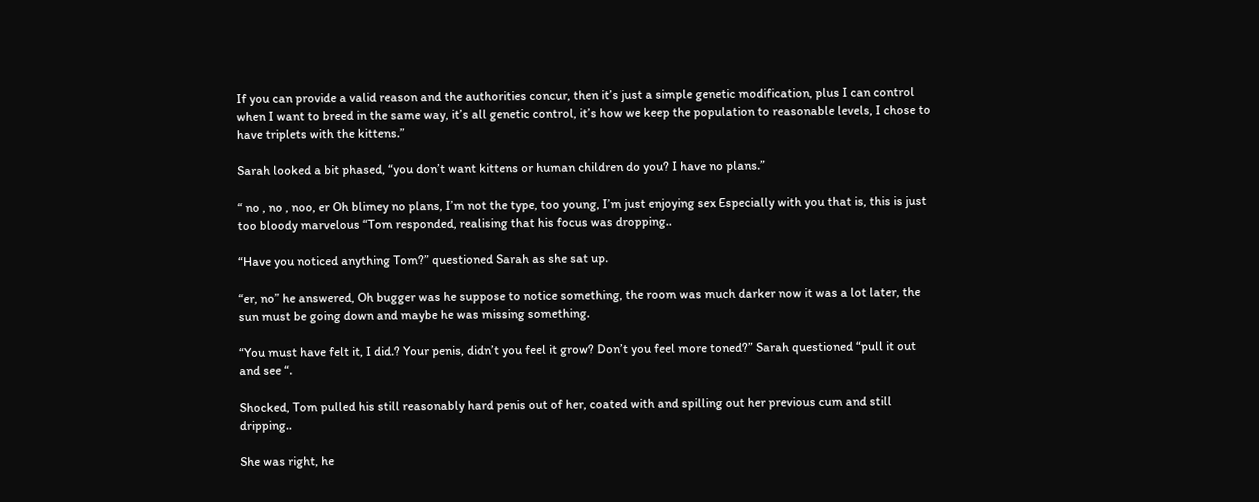If you can provide a valid reason and the authorities concur, then it’s just a simple genetic modification, plus I can control when I want to breed in the same way, it’s all genetic control, it’s how we keep the population to reasonable levels, I chose to have triplets with the kittens.”

Sarah looked a bit phased, “you don’t want kittens or human children do you? I have no plans.”

“ no , no , noo, er Oh blimey no plans, I’m not the type, too young, I’m just enjoying sex Especially with you that is, this is just too bloody marvelous “Tom responded, realising that his focus was dropping..

“Have you noticed anything Tom?” questioned Sarah as she sat up.

“er, no” he answered, Oh bugger was he suppose to notice something, the room was much darker now it was a lot later, the sun must be going down and maybe he was missing something.

“You must have felt it, I did.? Your penis, didn’t you feel it grow? Don’t you feel more toned?” Sarah questioned “pull it out and see “.

Shocked, Tom pulled his still reasonably hard penis out of her, coated with and spilling out her previous cum and still dripping..

She was right, he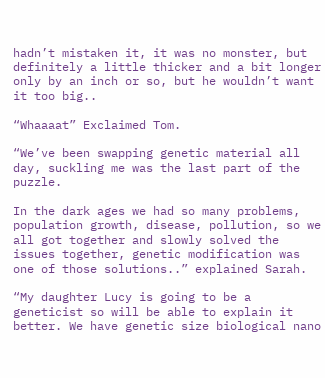hadn’t mistaken it, it was no monster, but definitely a little thicker and a bit longer only by an inch or so, but he wouldn’t want it too big..

“Whaaaat” Exclaimed Tom.

“We’ve been swapping genetic material all day, suckling me was the last part of the puzzle.

In the dark ages we had so many problems, population growth, disease, pollution, so we all got together and slowly solved the issues together, genetic modification was one of those solutions..” explained Sarah.

“My daughter Lucy is going to be a geneticist so will be able to explain it better. We have genetic size biological nano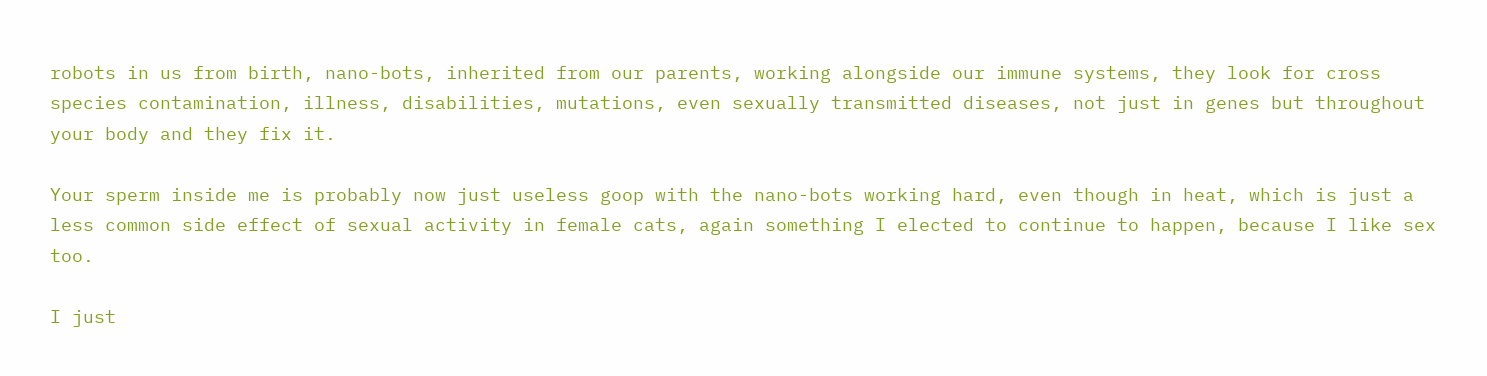robots in us from birth, nano-bots, inherited from our parents, working alongside our immune systems, they look for cross species contamination, illness, disabilities, mutations, even sexually transmitted diseases, not just in genes but throughout your body and they fix it.

Your sperm inside me is probably now just useless goop with the nano-bots working hard, even though in heat, which is just a less common side effect of sexual activity in female cats, again something I elected to continue to happen, because I like sex too.

I just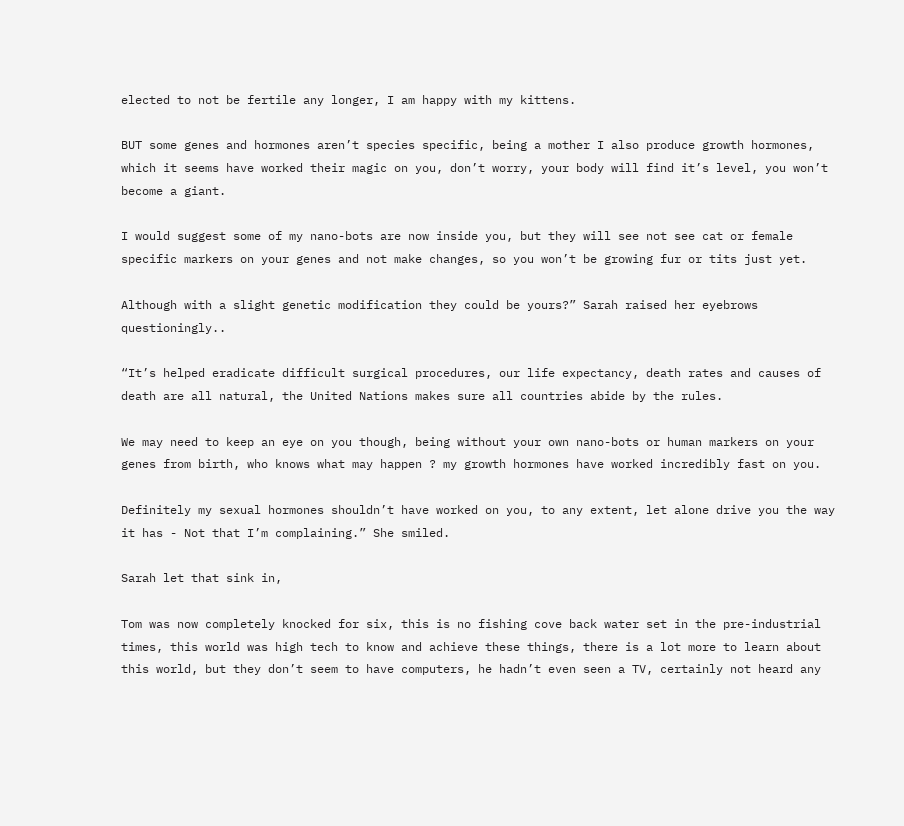elected to not be fertile any longer, I am happy with my kittens.

BUT some genes and hormones aren’t species specific, being a mother I also produce growth hormones, which it seems have worked their magic on you, don’t worry, your body will find it’s level, you won’t become a giant.

I would suggest some of my nano-bots are now inside you, but they will see not see cat or female specific markers on your genes and not make changes, so you won’t be growing fur or tits just yet.

Although with a slight genetic modification they could be yours?” Sarah raised her eyebrows questioningly..

“It’s helped eradicate difficult surgical procedures, our life expectancy, death rates and causes of death are all natural, the United Nations makes sure all countries abide by the rules.

We may need to keep an eye on you though, being without your own nano-bots or human markers on your genes from birth, who knows what may happen ? my growth hormones have worked incredibly fast on you.

Definitely my sexual hormones shouldn’t have worked on you, to any extent, let alone drive you the way it has - Not that I’m complaining.” She smiled.

Sarah let that sink in,

Tom was now completely knocked for six, this is no fishing cove back water set in the pre-industrial times, this world was high tech to know and achieve these things, there is a lot more to learn about this world, but they don’t seem to have computers, he hadn’t even seen a TV, certainly not heard any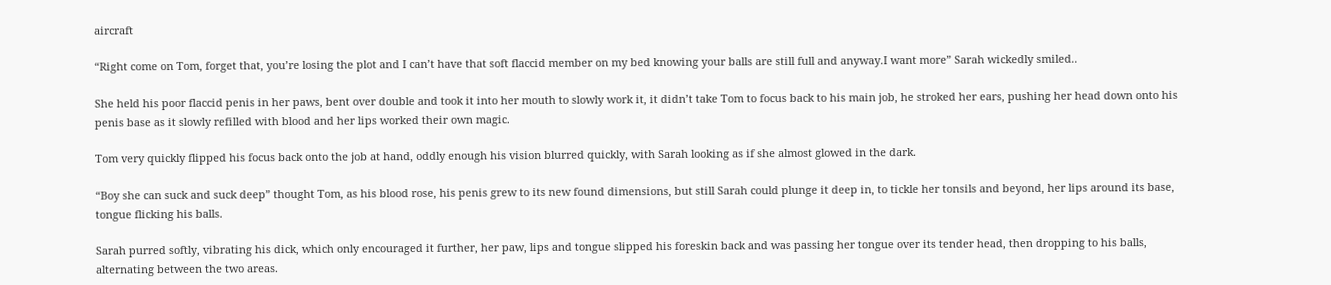aircraft

“Right come on Tom, forget that, you’re losing the plot and I can’t have that soft flaccid member on my bed knowing your balls are still full and anyway.I want more” Sarah wickedly smiled..

She held his poor flaccid penis in her paws, bent over double and took it into her mouth to slowly work it, it didn’t take Tom to focus back to his main job, he stroked her ears, pushing her head down onto his penis base as it slowly refilled with blood and her lips worked their own magic.

Tom very quickly flipped his focus back onto the job at hand, oddly enough his vision blurred quickly, with Sarah looking as if she almost glowed in the dark.

“Boy she can suck and suck deep” thought Tom, as his blood rose, his penis grew to its new found dimensions, but still Sarah could plunge it deep in, to tickle her tonsils and beyond, her lips around its base, tongue flicking his balls.

Sarah purred softly, vibrating his dick, which only encouraged it further, her paw, lips and tongue slipped his foreskin back and was passing her tongue over its tender head, then dropping to his balls, alternating between the two areas.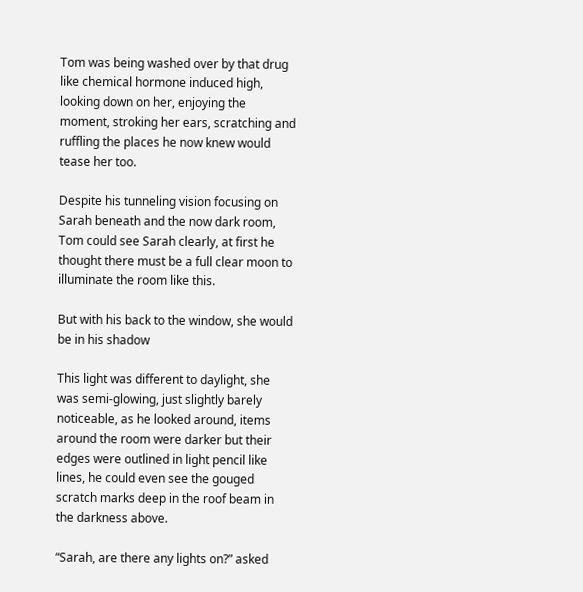Tom was being washed over by that drug like chemical hormone induced high, looking down on her, enjoying the moment, stroking her ears, scratching and ruffling the places he now knew would tease her too.

Despite his tunneling vision focusing on Sarah beneath and the now dark room, Tom could see Sarah clearly, at first he thought there must be a full clear moon to illuminate the room like this.

But with his back to the window, she would be in his shadow

This light was different to daylight, she was semi-glowing, just slightly barely noticeable, as he looked around, items around the room were darker but their edges were outlined in light pencil like lines, he could even see the gouged scratch marks deep in the roof beam in the darkness above.

“Sarah, are there any lights on?” asked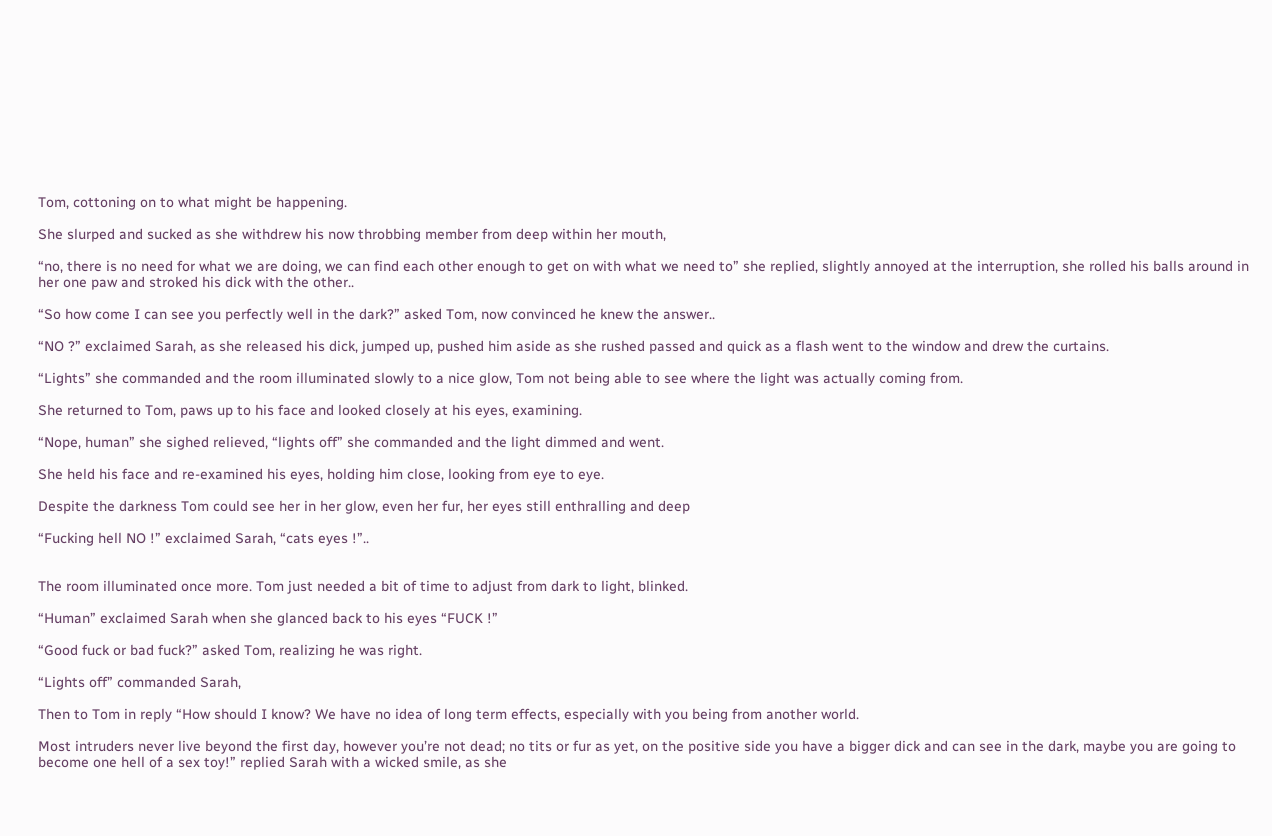Tom, cottoning on to what might be happening.

She slurped and sucked as she withdrew his now throbbing member from deep within her mouth,

“no, there is no need for what we are doing, we can find each other enough to get on with what we need to” she replied, slightly annoyed at the interruption, she rolled his balls around in her one paw and stroked his dick with the other..

“So how come I can see you perfectly well in the dark?” asked Tom, now convinced he knew the answer..

“NO ?” exclaimed Sarah, as she released his dick, jumped up, pushed him aside as she rushed passed and quick as a flash went to the window and drew the curtains.

“Lights” she commanded and the room illuminated slowly to a nice glow, Tom not being able to see where the light was actually coming from.

She returned to Tom, paws up to his face and looked closely at his eyes, examining.

“Nope, human” she sighed relieved, “lights off” she commanded and the light dimmed and went.

She held his face and re-examined his eyes, holding him close, looking from eye to eye.

Despite the darkness Tom could see her in her glow, even her fur, her eyes still enthralling and deep

“Fucking hell NO !” exclaimed Sarah, “cats eyes !”..


The room illuminated once more. Tom just needed a bit of time to adjust from dark to light, blinked.

“Human” exclaimed Sarah when she glanced back to his eyes “FUCK !”

“Good fuck or bad fuck?” asked Tom, realizing he was right.

“Lights off” commanded Sarah,

Then to Tom in reply “How should I know? We have no idea of long term effects, especially with you being from another world.

Most intruders never live beyond the first day, however you’re not dead; no tits or fur as yet, on the positive side you have a bigger dick and can see in the dark, maybe you are going to become one hell of a sex toy!” replied Sarah with a wicked smile, as she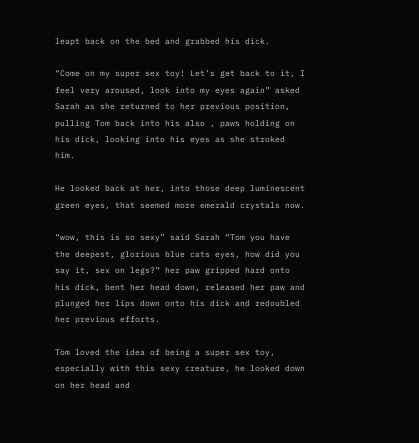leapt back on the bed and grabbed his dick.

“Come on my super sex toy! Let’s get back to it, I feel very aroused, look into my eyes again” asked Sarah as she returned to her previous position, pulling Tom back into his also , paws holding on his dick, looking into his eyes as she stroked him.

He looked back at her, into those deep luminescent green eyes, that seemed more emerald crystals now.

“wow, this is so sexy” said Sarah “Tom you have the deepest, glorious blue cats eyes, how did you say it, sex on legs?” her paw gripped hard onto his dick, bent her head down, released her paw and plunged her lips down onto his dick and redoubled her previous efforts.

Tom loved the idea of being a super sex toy, especially with this sexy creature, he looked down on her head and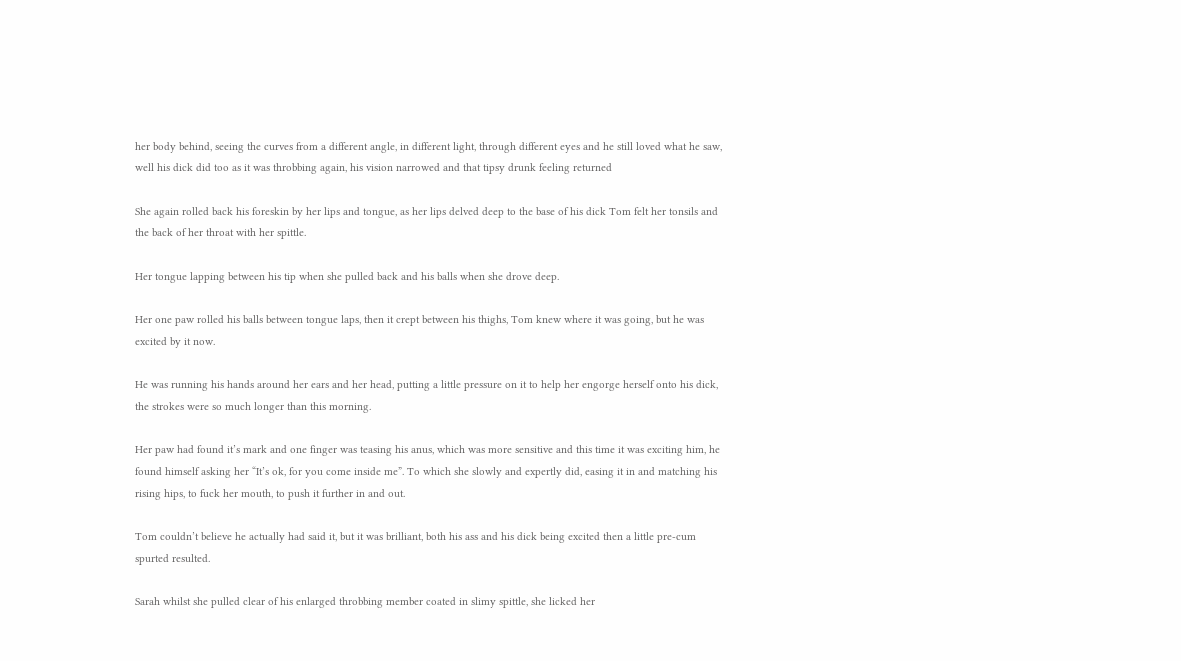her body behind, seeing the curves from a different angle, in different light, through different eyes and he still loved what he saw, well his dick did too as it was throbbing again, his vision narrowed and that tipsy drunk feeling returned

She again rolled back his foreskin by her lips and tongue, as her lips delved deep to the base of his dick Tom felt her tonsils and the back of her throat with her spittle.

Her tongue lapping between his tip when she pulled back and his balls when she drove deep.

Her one paw rolled his balls between tongue laps, then it crept between his thighs, Tom knew where it was going, but he was excited by it now.

He was running his hands around her ears and her head, putting a little pressure on it to help her engorge herself onto his dick, the strokes were so much longer than this morning.

Her paw had found it’s mark and one finger was teasing his anus, which was more sensitive and this time it was exciting him, he found himself asking her “It’s ok, for you come inside me”. To which she slowly and expertly did, easing it in and matching his rising hips, to fuck her mouth, to push it further in and out.

Tom couldn’t believe he actually had said it, but it was brilliant, both his ass and his dick being excited then a little pre-cum spurted resulted.

Sarah whilst she pulled clear of his enlarged throbbing member coated in slimy spittle, she licked her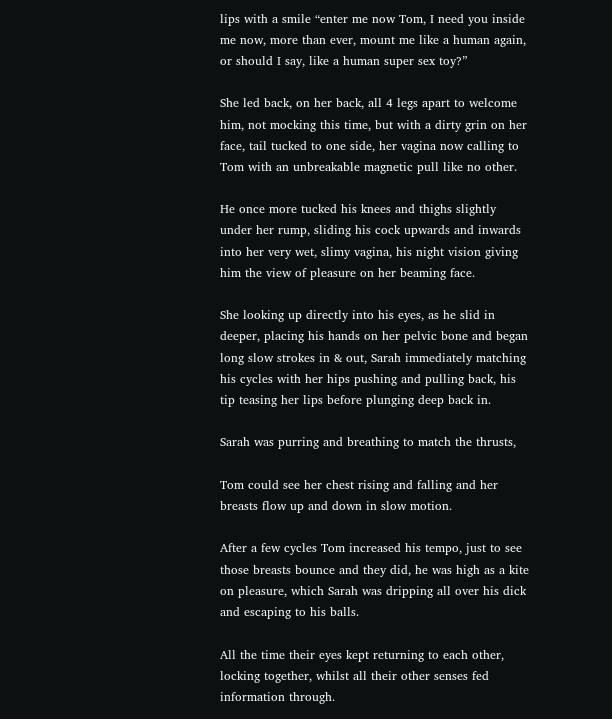lips with a smile “enter me now Tom, I need you inside me now, more than ever, mount me like a human again, or should I say, like a human super sex toy?”

She led back, on her back, all 4 legs apart to welcome him, not mocking this time, but with a dirty grin on her face, tail tucked to one side, her vagina now calling to Tom with an unbreakable magnetic pull like no other.

He once more tucked his knees and thighs slightly under her rump, sliding his cock upwards and inwards into her very wet, slimy vagina, his night vision giving him the view of pleasure on her beaming face.

She looking up directly into his eyes, as he slid in deeper, placing his hands on her pelvic bone and began long slow strokes in & out, Sarah immediately matching his cycles with her hips pushing and pulling back, his tip teasing her lips before plunging deep back in.

Sarah was purring and breathing to match the thrusts,

Tom could see her chest rising and falling and her breasts flow up and down in slow motion.

After a few cycles Tom increased his tempo, just to see those breasts bounce and they did, he was high as a kite on pleasure, which Sarah was dripping all over his dick and escaping to his balls.

All the time their eyes kept returning to each other, locking together, whilst all their other senses fed information through.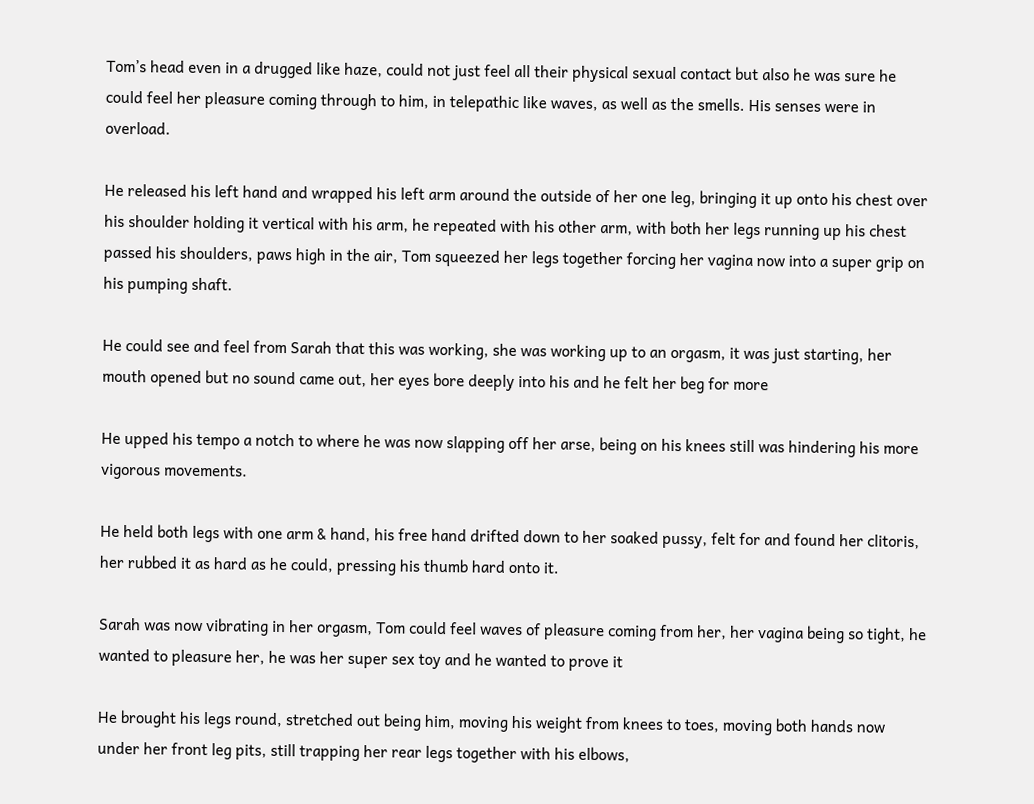Tom’s head even in a drugged like haze, could not just feel all their physical sexual contact but also he was sure he could feel her pleasure coming through to him, in telepathic like waves, as well as the smells. His senses were in overload.

He released his left hand and wrapped his left arm around the outside of her one leg, bringing it up onto his chest over his shoulder holding it vertical with his arm, he repeated with his other arm, with both her legs running up his chest passed his shoulders, paws high in the air, Tom squeezed her legs together forcing her vagina now into a super grip on his pumping shaft.

He could see and feel from Sarah that this was working, she was working up to an orgasm, it was just starting, her mouth opened but no sound came out, her eyes bore deeply into his and he felt her beg for more

He upped his tempo a notch to where he was now slapping off her arse, being on his knees still was hindering his more vigorous movements.

He held both legs with one arm & hand, his free hand drifted down to her soaked pussy, felt for and found her clitoris, her rubbed it as hard as he could, pressing his thumb hard onto it.

Sarah was now vibrating in her orgasm, Tom could feel waves of pleasure coming from her, her vagina being so tight, he wanted to pleasure her, he was her super sex toy and he wanted to prove it

He brought his legs round, stretched out being him, moving his weight from knees to toes, moving both hands now under her front leg pits, still trapping her rear legs together with his elbows,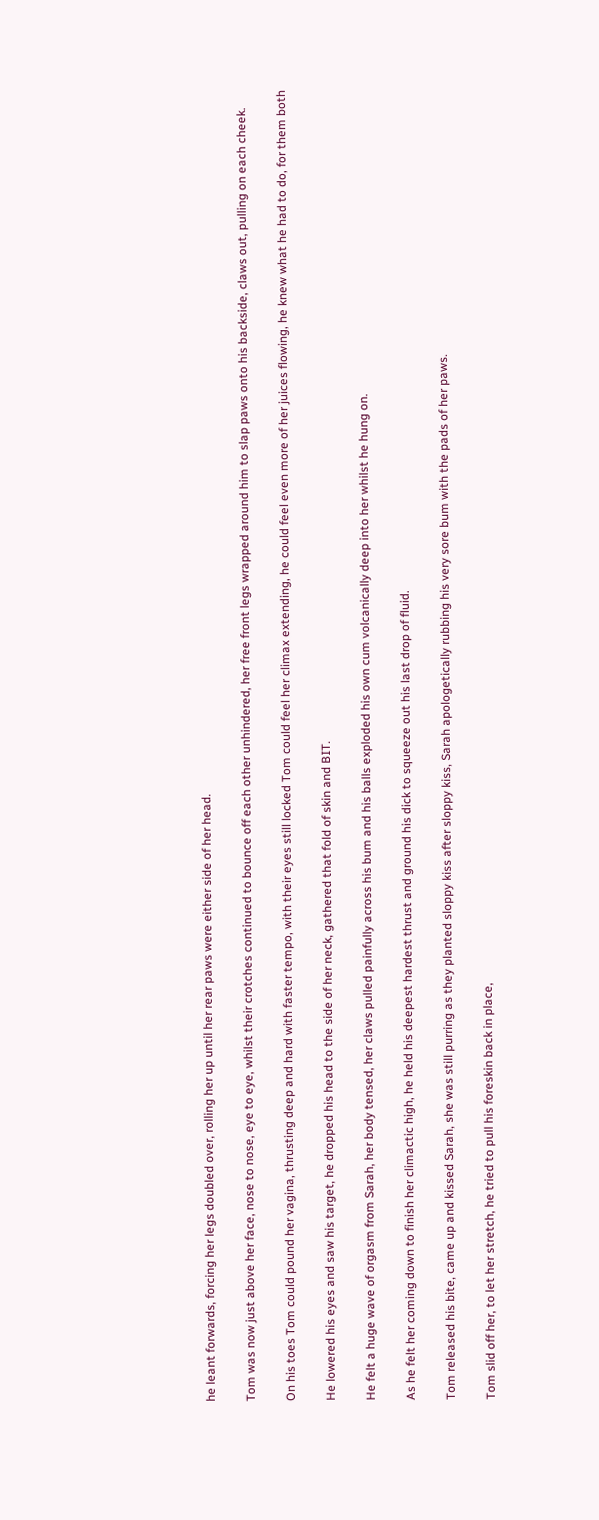he leant forwards, forcing her legs doubled over, rolling her up until her rear paws were either side of her head.

Tom was now just above her face, nose to nose, eye to eye, whilst their crotches continued to bounce off each other unhindered, her free front legs wrapped around him to slap paws onto his backside, claws out, pulling on each cheek.

On his toes Tom could pound her vagina, thrusting deep and hard with faster tempo, with their eyes still locked Tom could feel her climax extending, he could feel even more of her juices flowing, he knew what he had to do, for them both

He lowered his eyes and saw his target, he dropped his head to the side of her neck, gathered that fold of skin and BIT.

He felt a huge wave of orgasm from Sarah, her body tensed, her claws pulled painfully across his bum and his balls exploded his own cum volcanically deep into her whilst he hung on.

As he felt her coming down to finish her climactic high, he held his deepest hardest thrust and ground his dick to squeeze out his last drop of fluid.

Tom released his bite, came up and kissed Sarah, she was still purring as they planted sloppy kiss after sloppy kiss, Sarah apologetically rubbing his very sore bum with the pads of her paws.

Tom slid off her, to let her stretch, he tried to pull his foreskin back in place,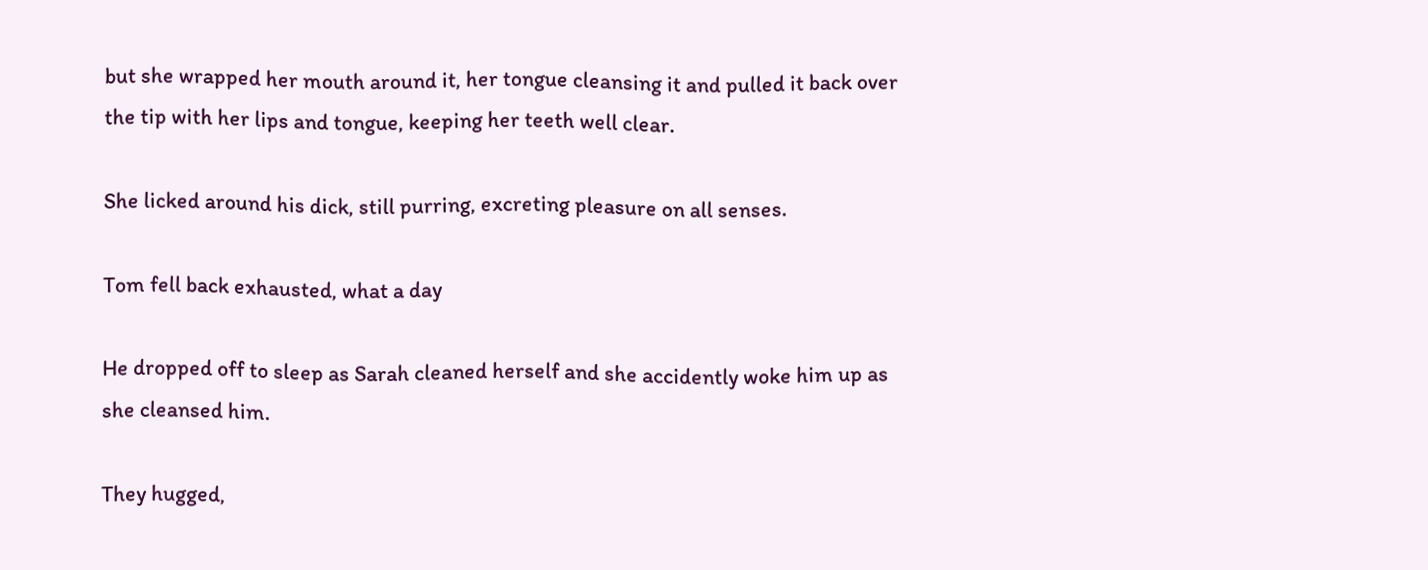but she wrapped her mouth around it, her tongue cleansing it and pulled it back over the tip with her lips and tongue, keeping her teeth well clear.

She licked around his dick, still purring, excreting pleasure on all senses.

Tom fell back exhausted, what a day

He dropped off to sleep as Sarah cleaned herself and she accidently woke him up as she cleansed him.

They hugged,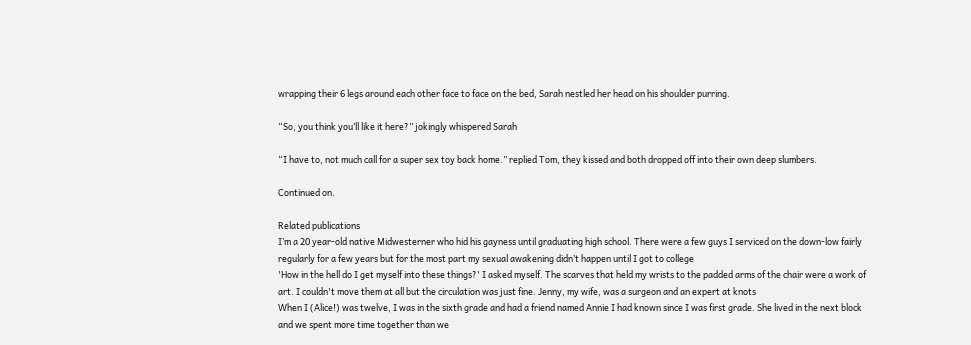wrapping their 6 legs around each other face to face on the bed, Sarah nestled her head on his shoulder purring.

“So, you think you’ll like it here?” jokingly whispered Sarah

“I have to, not much call for a super sex toy back home.” replied Tom, they kissed and both dropped off into their own deep slumbers.

Continued on.

Related publications
I’m a 20 year-old native Midwesterner who hid his gayness until graduating high school. There were a few guys I serviced on the down-low fairly regularly for a few years but for the most part my sexual awakening didn’t happen until I got to college
'How in the hell do I get myself into these things?' I asked myself. The scarves that held my wrists to the padded arms of the chair were a work of art. I couldn't move them at all but the circulation was just fine. Jenny, my wife, was a surgeon and an expert at knots
When I (Alice!) was twelve, I was in the sixth grade and had a friend named Annie I had known since I was first grade. She lived in the next block and we spent more time together than we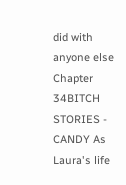did with anyone else
Chapter 34BITCH STORIES - CANDY As Laura's life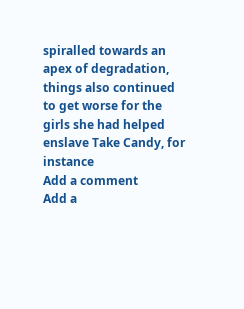spiralled towards an apex of degradation, things also continued to get worse for the girls she had helped enslave Take Candy, for instance
Add a comment
Add a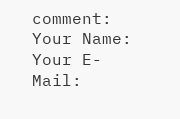comment:
Your Name:
Your E-Mail: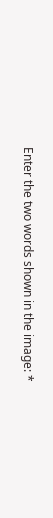Enter the two words shown in the image: *